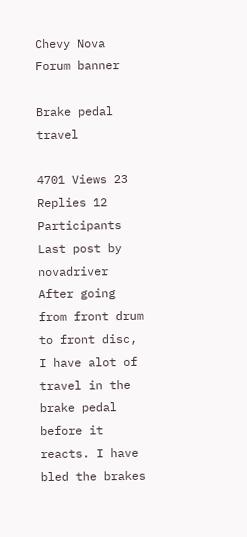Chevy Nova Forum banner

Brake pedal travel

4701 Views 23 Replies 12 Participants Last post by  novadriver
After going from front drum to front disc, I have alot of travel in the brake pedal before it reacts. I have bled the brakes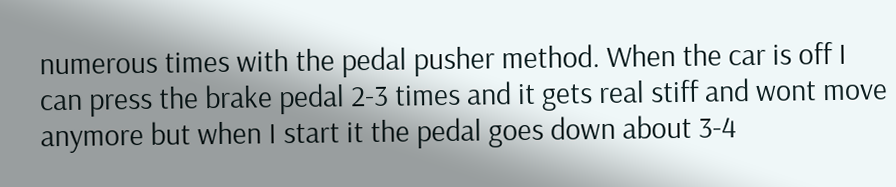numerous times with the pedal pusher method. When the car is off I can press the brake pedal 2-3 times and it gets real stiff and wont move anymore but when I start it the pedal goes down about 3-4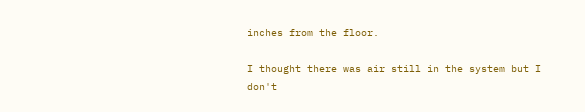inches from the floor.

I thought there was air still in the system but I don't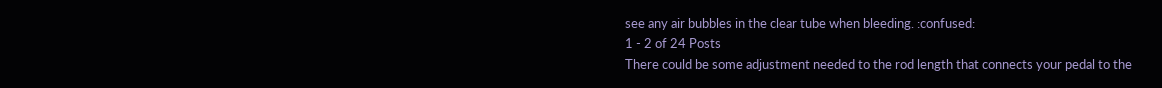see any air bubbles in the clear tube when bleeding. :confused:
1 - 2 of 24 Posts
There could be some adjustment needed to the rod length that connects your pedal to the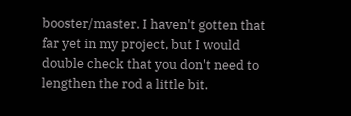booster/master. I haven't gotten that far yet in my project, but I would double check that you don't need to lengthen the rod a little bit.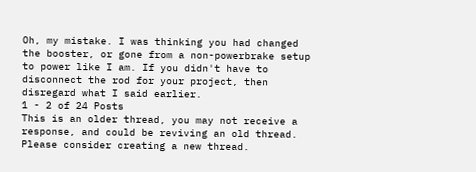Oh, my mistake. I was thinking you had changed the booster, or gone from a non-powerbrake setup to power like I am. If you didn't have to disconnect the rod for your project, then disregard what I said earlier.
1 - 2 of 24 Posts
This is an older thread, you may not receive a response, and could be reviving an old thread. Please consider creating a new thread.